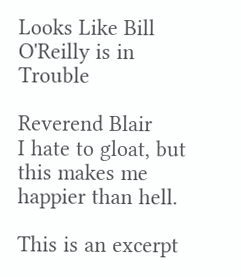Looks Like Bill O'Reilly is in Trouble

Reverend Blair
I hate to gloat, but this makes me happier than hell.

This is an excerpt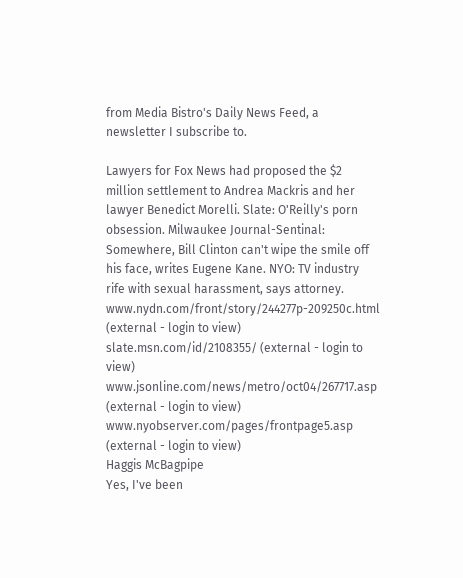from Media Bistro's Daily News Feed, a newsletter I subscribe to.

Lawyers for Fox News had proposed the $2 million settlement to Andrea Mackris and her lawyer Benedict Morelli. Slate: O'Reilly's porn obsession. Milwaukee Journal-Sentinal: Somewhere, Bill Clinton can't wipe the smile off his face, writes Eugene Kane. NYO: TV industry rife with sexual harassment, says attorney.
www.nydn.com/front/story/244277p-209250c.html (external - login to view)
slate.msn.com/id/2108355/ (external - login to view)
www.jsonline.com/news/metro/oct04/267717.asp (external - login to view)
www.nyobserver.com/pages/frontpage5.asp (external - login to view)
Haggis McBagpipe
Yes, I've been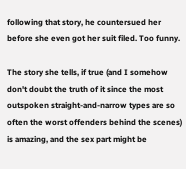following that story, he countersued her before she even got her suit filed. Too funny.

The story she tells, if true (and I somehow don't doubt the truth of it since the most outspoken straight-and-narrow types are so often the worst offenders behind the scenes) is amazing, and the sex part might be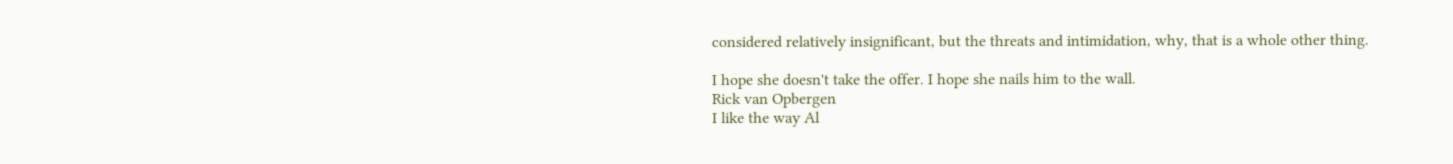considered relatively insignificant, but the threats and intimidation, why, that is a whole other thing.

I hope she doesn't take the offer. I hope she nails him to the wall.
Rick van Opbergen
I like the way Al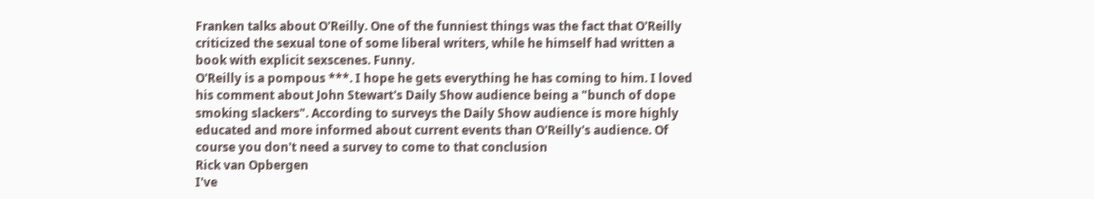Franken talks about O'Reilly. One of the funniest things was the fact that O'Reilly criticized the sexual tone of some liberal writers, while he himself had written a book with explicit sexscenes. Funny.
O'Reilly is a pompous ***. I hope he gets everything he has coming to him. I loved his comment about John Stewart's Daily Show audience being a "bunch of dope smoking slackers". According to surveys the Daily Show audience is more highly educated and more informed about current events than O'Reilly's audience. Of course you don't need a survey to come to that conclusion
Rick van Opbergen
I've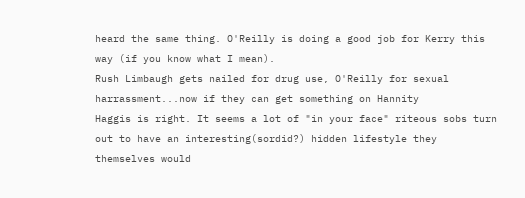heard the same thing. O'Reilly is doing a good job for Kerry this way (if you know what I mean).
Rush Limbaugh gets nailed for drug use, O'Reilly for sexual harrassment...now if they can get something on Hannity
Haggis is right. It seems a lot of "in your face" riteous sobs turn out to have an interesting(sordid?) hidden lifestyle they themselves would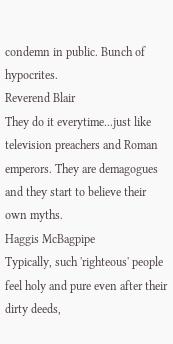condemn in public. Bunch of hypocrites.
Reverend Blair
They do it everytime...just like television preachers and Roman emperors. They are demagogues and they start to believe their own myths.
Haggis McBagpipe
Typically, such 'righteous' people feel holy and pure even after their dirty deeds,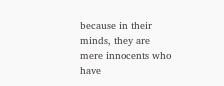because in their minds, they are mere innocents who have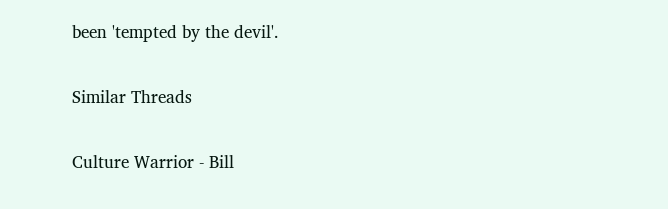been 'tempted by the devil'.

Similar Threads

Culture Warrior - Bill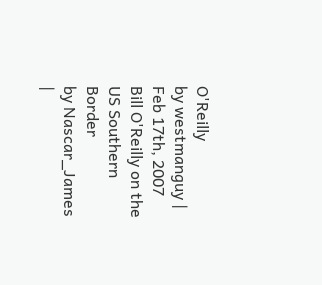O'Reilly
by westmanguy | Feb 17th, 2007
Bill O'Reilly on the US Southern Border
by Nascar_James |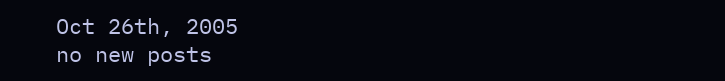Oct 26th, 2005
no new posts